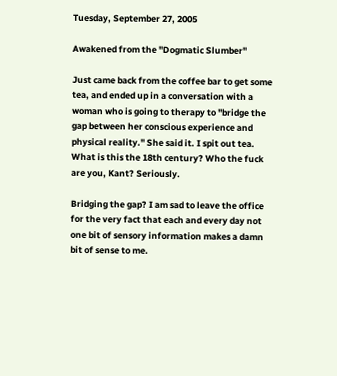Tuesday, September 27, 2005

Awakened from the "Dogmatic Slumber"

Just came back from the coffee bar to get some tea, and ended up in a conversation with a woman who is going to therapy to "bridge the gap between her conscious experience and physical reality." She said it. I spit out tea. What is this the 18th century? Who the fuck are you, Kant? Seriously.

Bridging the gap? I am sad to leave the office for the very fact that each and every day not one bit of sensory information makes a damn bit of sense to me.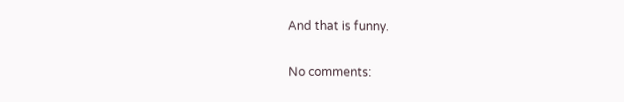And that is funny.

No comments: